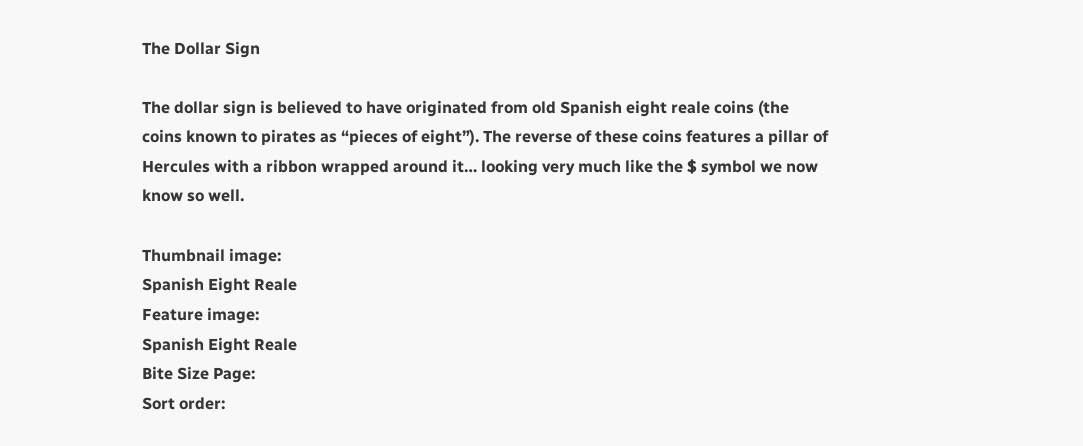The Dollar Sign

The dollar sign is believed to have originated from old Spanish eight reale coins (the coins known to pirates as “pieces of eight”). The reverse of these coins features a pillar of Hercules with a ribbon wrapped around it… looking very much like the $ symbol we now know so well.

Thumbnail image:
Spanish Eight Reale
Feature image:
Spanish Eight Reale
Bite Size Page:
Sort order: